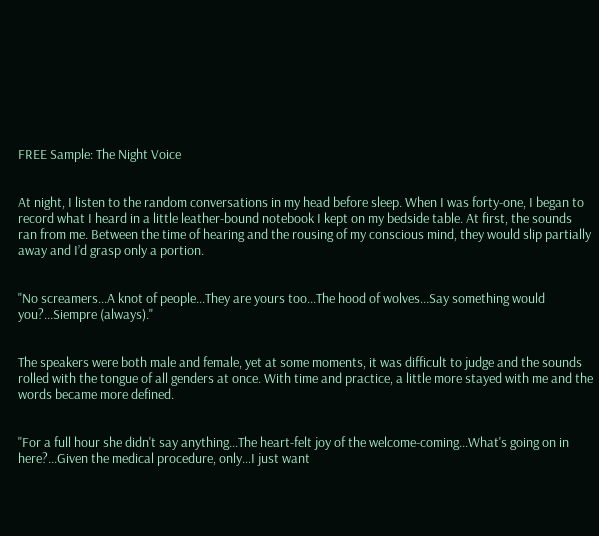FREE Sample: The Night Voice


At night, I listen to the random conversations in my head before sleep. When I was forty-one, I began to record what I heard in a little leather-bound notebook I kept on my bedside table. At first, the sounds ran from me. Between the time of hearing and the rousing of my conscious mind, they would slip partially away and I’d grasp only a portion.


"No screamers...A knot of people...They are yours too...The hood of wolves...Say something would you?...Siempre (always)."


The speakers were both male and female, yet at some moments, it was difficult to judge and the sounds rolled with the tongue of all genders at once. With time and practice, a little more stayed with me and the words became more defined.


"For a full hour she didn't say anything...The heart-felt joy of the welcome-coming...What's going on in here?...Given the medical procedure, only…I just want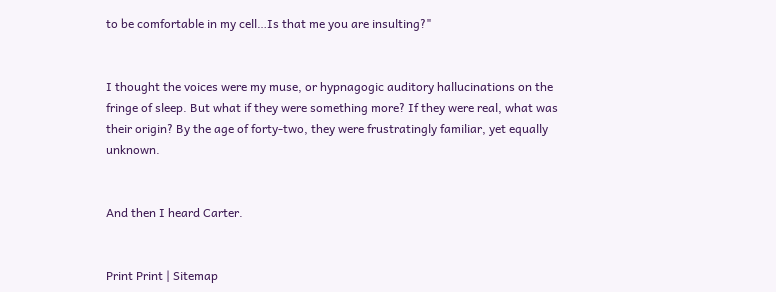to be comfortable in my cell…Is that me you are insulting?"


I thought the voices were my muse, or hypnagogic auditory hallucinations on the fringe of sleep. But what if they were something more? If they were real, what was their origin? By the age of forty-two, they were frustratingly familiar, yet equally unknown.


And then I heard Carter.


Print Print | Sitemap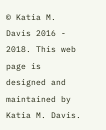© Katia M. Davis 2016 - 2018. This web page is designed and maintained by Katia M. Davis.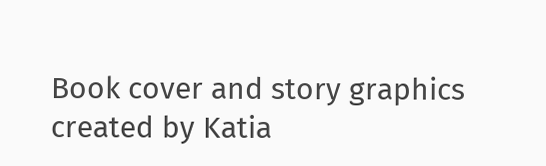Book cover and story graphics created by Katia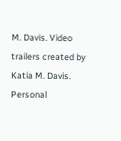M. Davis. Video trailers created by Katia M. Davis. Personal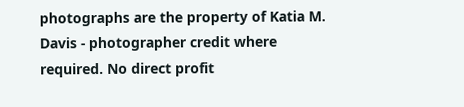photographs are the property of Katia M. Davis - photographer credit where required. No direct profit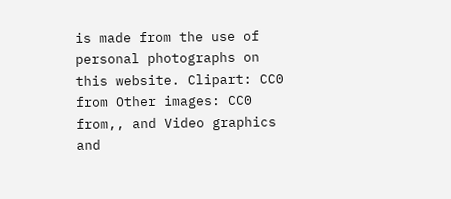is made from the use of personal photographs on this website. Clipart: CC0 from Other images: CC0 from,, and Video graphics and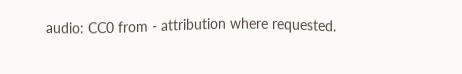audio: CC0 from - attribution where requested.